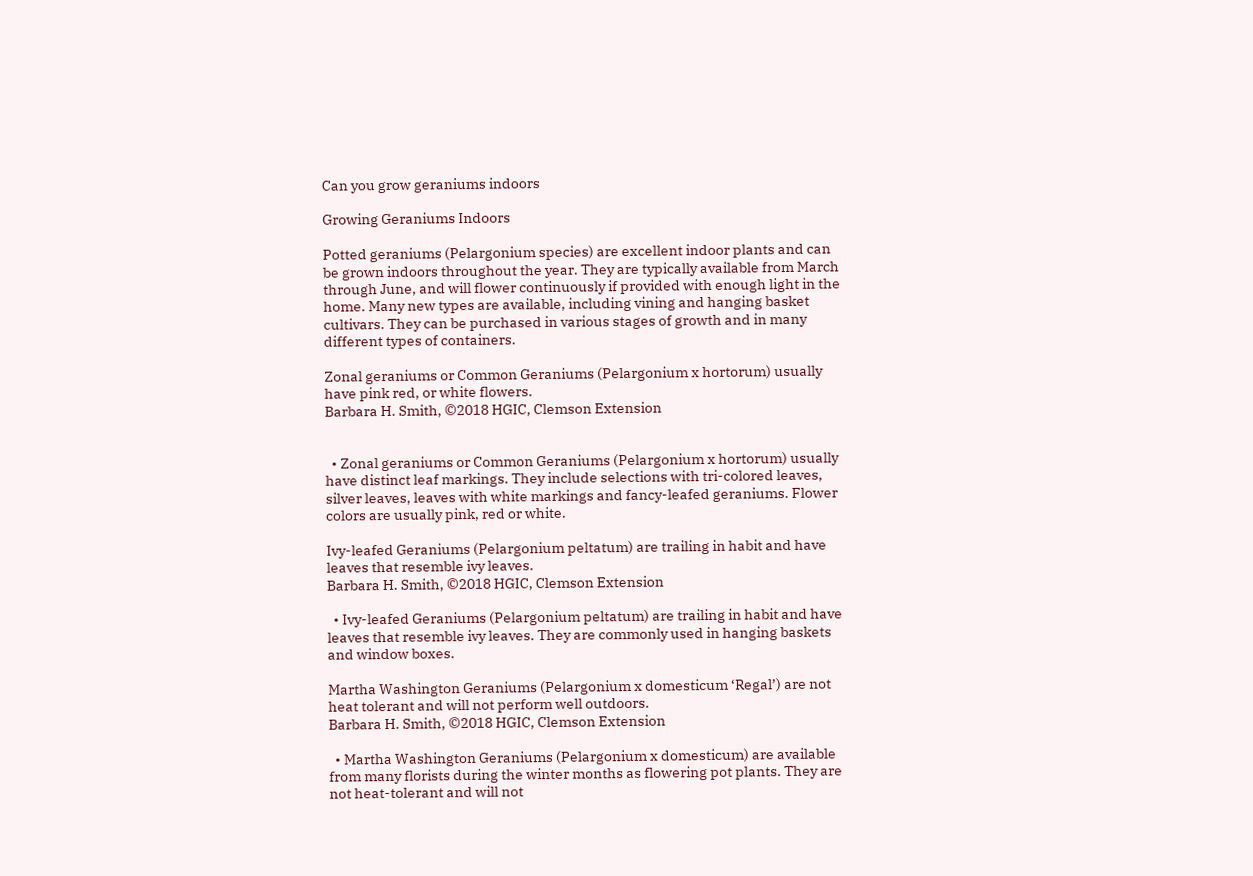Can you grow geraniums indoors

Growing Geraniums Indoors

Potted geraniums (Pelargonium species) are excellent indoor plants and can be grown indoors throughout the year. They are typically available from March through June, and will flower continuously if provided with enough light in the home. Many new types are available, including vining and hanging basket cultivars. They can be purchased in various stages of growth and in many different types of containers.

Zonal geraniums or Common Geraniums (Pelargonium x hortorum) usually have pink red, or white flowers.
Barbara H. Smith, ©2018 HGIC, Clemson Extension


  • Zonal geraniums or Common Geraniums (Pelargonium x hortorum) usually have distinct leaf markings. They include selections with tri-colored leaves, silver leaves, leaves with white markings and fancy-leafed geraniums. Flower colors are usually pink, red or white.

Ivy-leafed Geraniums (Pelargonium peltatum) are trailing in habit and have leaves that resemble ivy leaves.
Barbara H. Smith, ©2018 HGIC, Clemson Extension

  • Ivy-leafed Geraniums (Pelargonium peltatum) are trailing in habit and have leaves that resemble ivy leaves. They are commonly used in hanging baskets and window boxes.

Martha Washington Geraniums (Pelargonium x domesticum ‘Regal’) are not heat tolerant and will not perform well outdoors.
Barbara H. Smith, ©2018 HGIC, Clemson Extension

  • Martha Washington Geraniums (Pelargonium x domesticum) are available from many florists during the winter months as flowering pot plants. They are not heat-tolerant and will not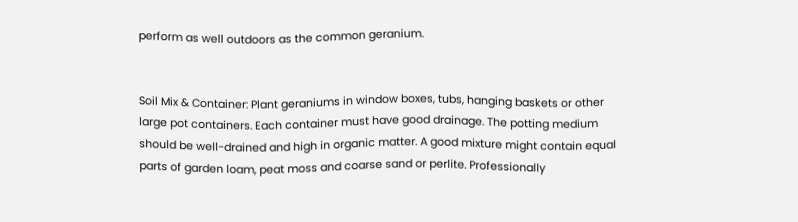perform as well outdoors as the common geranium.


Soil Mix & Container: Plant geraniums in window boxes, tubs, hanging baskets or other large pot containers. Each container must have good drainage. The potting medium should be well-drained and high in organic matter. A good mixture might contain equal parts of garden loam, peat moss and coarse sand or perlite. Professionally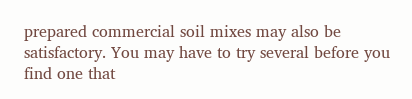prepared commercial soil mixes may also be satisfactory. You may have to try several before you find one that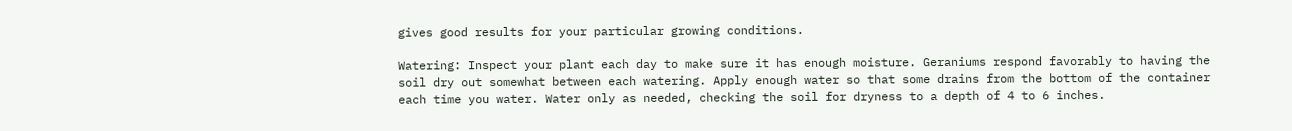gives good results for your particular growing conditions.

Watering: Inspect your plant each day to make sure it has enough moisture. Geraniums respond favorably to having the soil dry out somewhat between each watering. Apply enough water so that some drains from the bottom of the container each time you water. Water only as needed, checking the soil for dryness to a depth of 4 to 6 inches.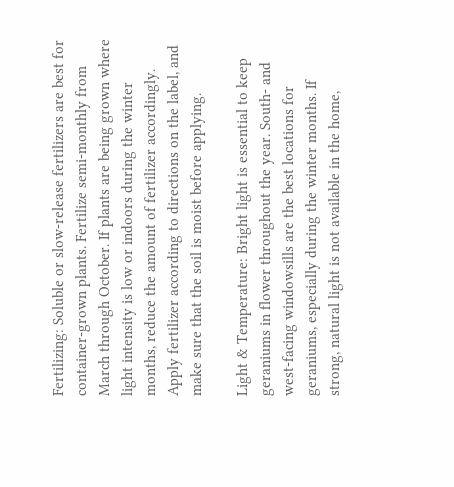Fertilizing: Soluble or slow-release fertilizers are best for container-grown plants. Fertilize semi-monthly from March through October. If plants are being grown where light intensity is low or indoors during the winter months, reduce the amount of fertilizer accordingly. Apply fertilizer according to directions on the label, and make sure that the soil is moist before applying.

Light & Temperature: Bright light is essential to keep geraniums in flower throughout the year. South- and west-facing windowsills are the best locations for geraniums, especially during the winter months. If strong, natural light is not available in the home,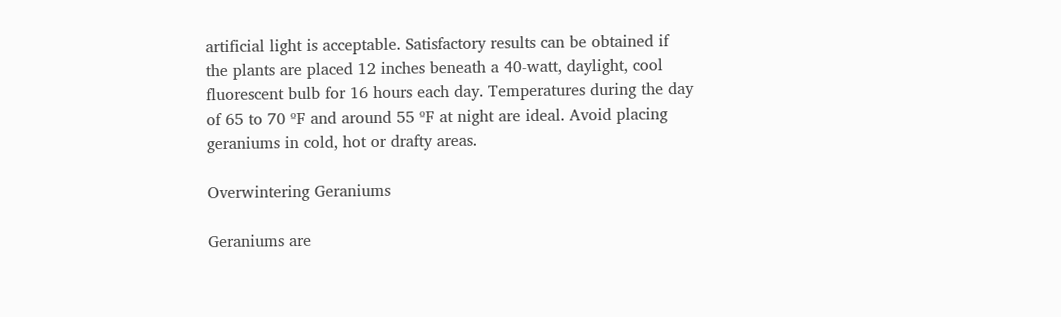artificial light is acceptable. Satisfactory results can be obtained if the plants are placed 12 inches beneath a 40-watt, daylight, cool fluorescent bulb for 16 hours each day. Temperatures during the day of 65 to 70 ºF and around 55 ºF at night are ideal. Avoid placing geraniums in cold, hot or drafty areas.

Overwintering Geraniums

Geraniums are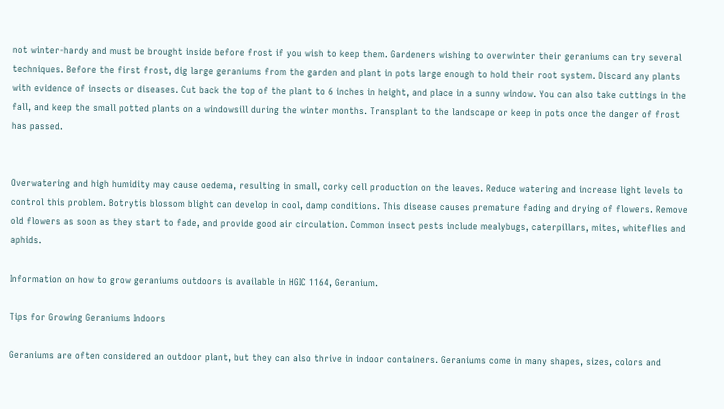not winter-hardy and must be brought inside before frost if you wish to keep them. Gardeners wishing to overwinter their geraniums can try several techniques. Before the first frost, dig large geraniums from the garden and plant in pots large enough to hold their root system. Discard any plants with evidence of insects or diseases. Cut back the top of the plant to 6 inches in height, and place in a sunny window. You can also take cuttings in the fall, and keep the small potted plants on a windowsill during the winter months. Transplant to the landscape or keep in pots once the danger of frost has passed.


Overwatering and high humidity may cause oedema, resulting in small, corky cell production on the leaves. Reduce watering and increase light levels to control this problem. Botrytis blossom blight can develop in cool, damp conditions. This disease causes premature fading and drying of flowers. Remove old flowers as soon as they start to fade, and provide good air circulation. Common insect pests include mealybugs, caterpillars, mites, whiteflies and aphids.

Information on how to grow geraniums outdoors is available in HGIC 1164, Geranium.

Tips for Growing Geraniums Indoors

Geraniums are often considered an outdoor plant, but they can also thrive in indoor containers. Geraniums come in many shapes, sizes, colors and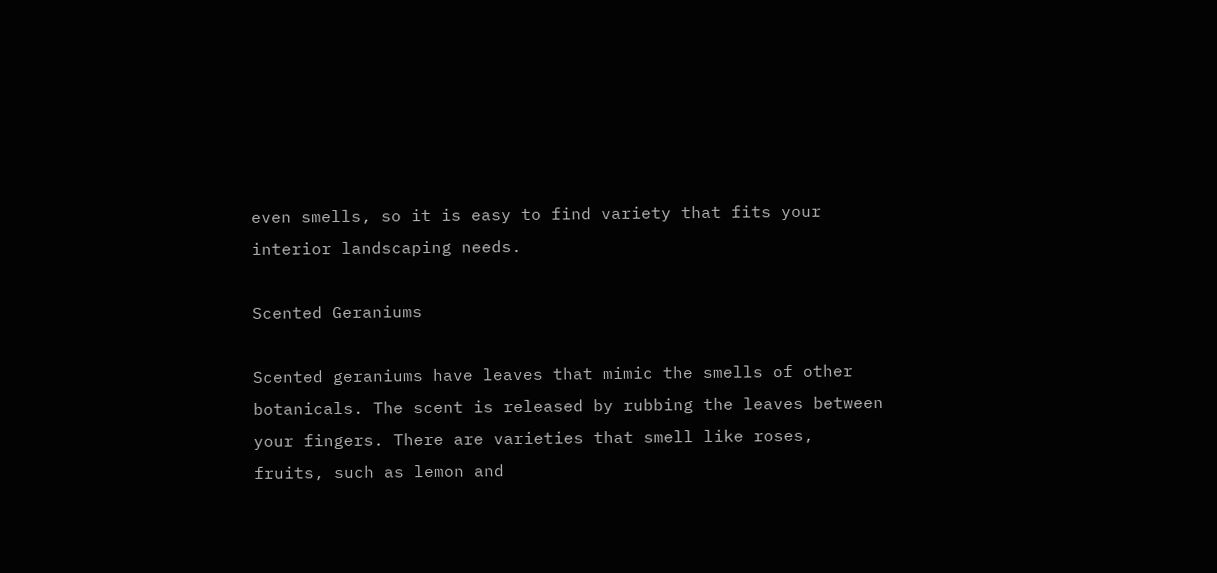even smells, so it is easy to find variety that fits your interior landscaping needs.

Scented Geraniums

Scented geraniums have leaves that mimic the smells of other botanicals. The scent is released by rubbing the leaves between your fingers. There are varieties that smell like roses, fruits, such as lemon and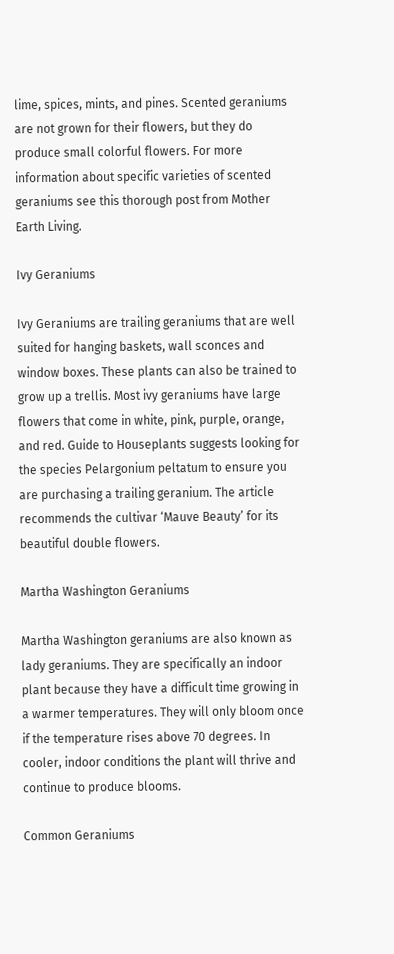lime, spices, mints, and pines. Scented geraniums are not grown for their flowers, but they do produce small colorful flowers. For more information about specific varieties of scented geraniums see this thorough post from Mother Earth Living.

Ivy Geraniums

Ivy Geraniums are trailing geraniums that are well suited for hanging baskets, wall sconces and window boxes. These plants can also be trained to grow up a trellis. Most ivy geraniums have large flowers that come in white, pink, purple, orange, and red. Guide to Houseplants suggests looking for the species Pelargonium peltatum to ensure you are purchasing a trailing geranium. The article recommends the cultivar ‘Mauve Beauty’ for its beautiful double flowers.

Martha Washington Geraniums

Martha Washington geraniums are also known as lady geraniums. They are specifically an indoor plant because they have a difficult time growing in a warmer temperatures. They will only bloom once if the temperature rises above 70 degrees. In cooler, indoor conditions the plant will thrive and continue to produce blooms.

Common Geraniums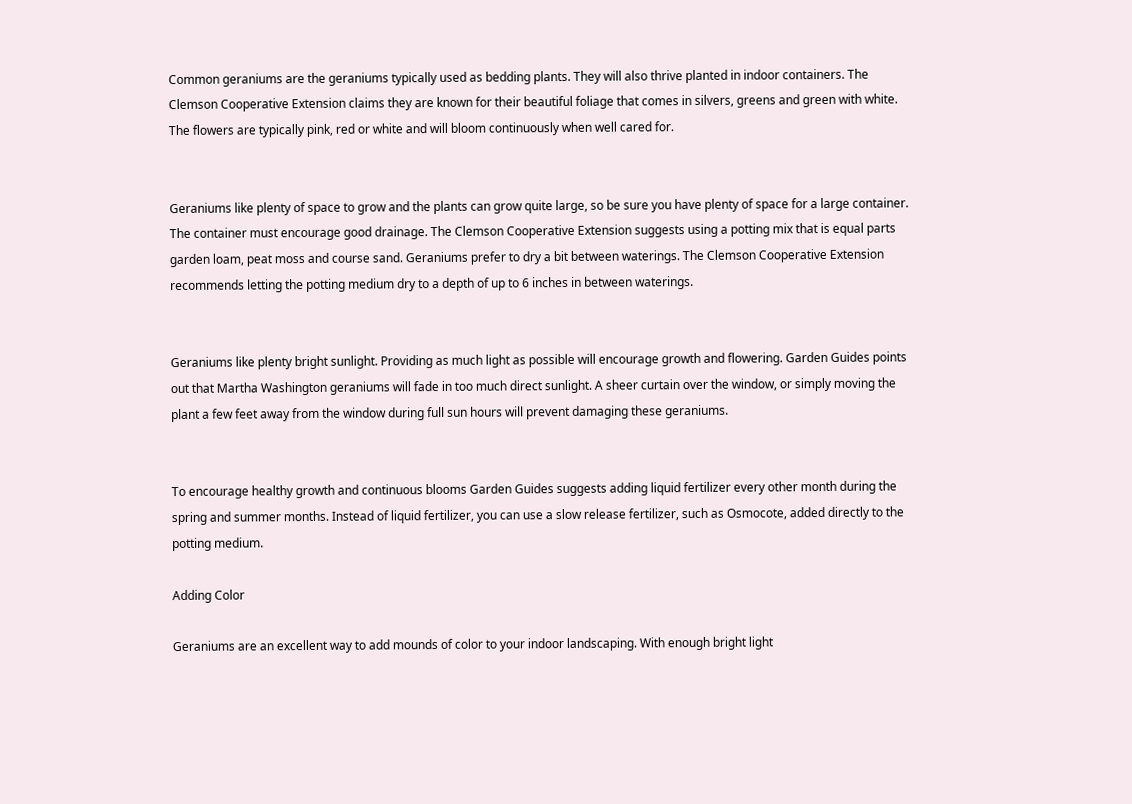Common geraniums are the geraniums typically used as bedding plants. They will also thrive planted in indoor containers. The Clemson Cooperative Extension claims they are known for their beautiful foliage that comes in silvers, greens and green with white. The flowers are typically pink, red or white and will bloom continuously when well cared for.


Geraniums like plenty of space to grow and the plants can grow quite large, so be sure you have plenty of space for a large container. The container must encourage good drainage. The Clemson Cooperative Extension suggests using a potting mix that is equal parts garden loam, peat moss and course sand. Geraniums prefer to dry a bit between waterings. The Clemson Cooperative Extension recommends letting the potting medium dry to a depth of up to 6 inches in between waterings.


Geraniums like plenty bright sunlight. Providing as much light as possible will encourage growth and flowering. Garden Guides points out that Martha Washington geraniums will fade in too much direct sunlight. A sheer curtain over the window, or simply moving the plant a few feet away from the window during full sun hours will prevent damaging these geraniums.


To encourage healthy growth and continuous blooms Garden Guides suggests adding liquid fertilizer every other month during the spring and summer months. Instead of liquid fertilizer, you can use a slow release fertilizer, such as Osmocote, added directly to the potting medium.

Adding Color

Geraniums are an excellent way to add mounds of color to your indoor landscaping. With enough bright light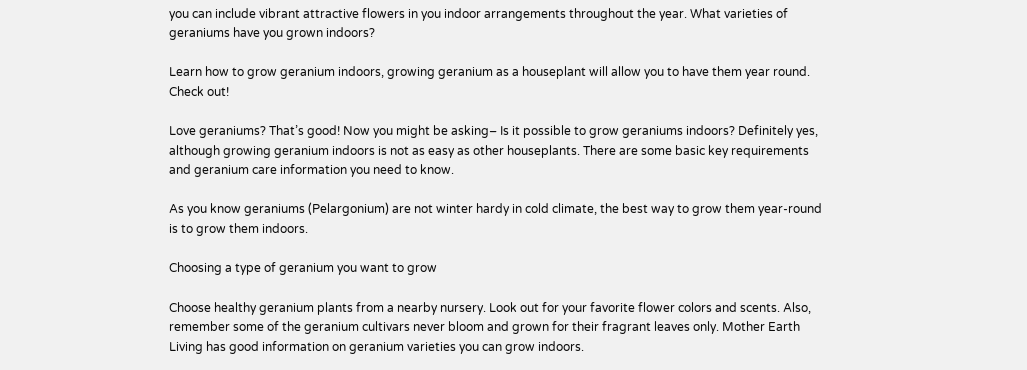you can include vibrant attractive flowers in you indoor arrangements throughout the year. What varieties of geraniums have you grown indoors?

Learn how to grow geranium indoors, growing geranium as a houseplant will allow you to have them year round. Check out!

Love geraniums? That’s good! Now you might be asking– Is it possible to grow geraniums indoors? Definitely yes, although growing geranium indoors is not as easy as other houseplants. There are some basic key requirements and geranium care information you need to know.

As you know geraniums (Pelargonium) are not winter hardy in cold climate, the best way to grow them year-round is to grow them indoors.

Choosing a type of geranium you want to grow

Choose healthy geranium plants from a nearby nursery. Look out for your favorite flower colors and scents. Also, remember some of the geranium cultivars never bloom and grown for their fragrant leaves only. Mother Earth Living has good information on geranium varieties you can grow indoors.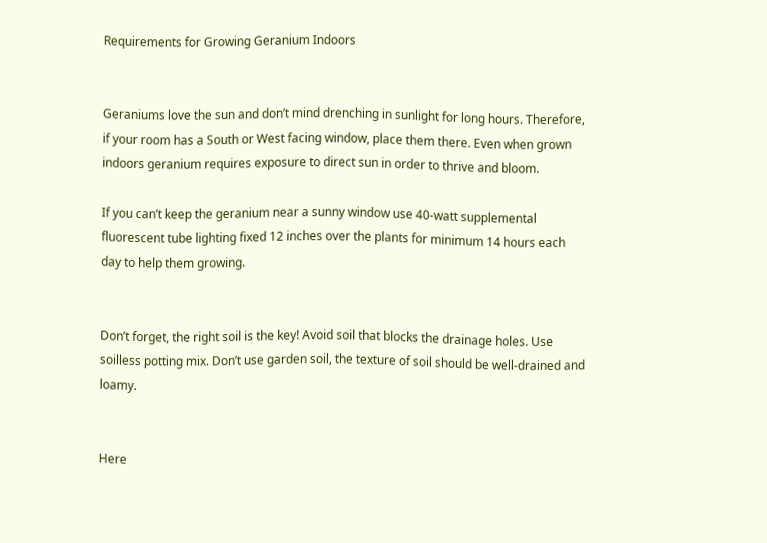Requirements for Growing Geranium Indoors


Geraniums love the sun and don’t mind drenching in sunlight for long hours. Therefore, if your room has a South or West facing window, place them there. Even when grown indoors geranium requires exposure to direct sun in order to thrive and bloom.

If you can’t keep the geranium near a sunny window use 40-watt supplemental fluorescent tube lighting fixed 12 inches over the plants for minimum 14 hours each day to help them growing.


Don’t forget, the right soil is the key! Avoid soil that blocks the drainage holes. Use soilless potting mix. Don’t use garden soil, the texture of soil should be well-drained and loamy.


Here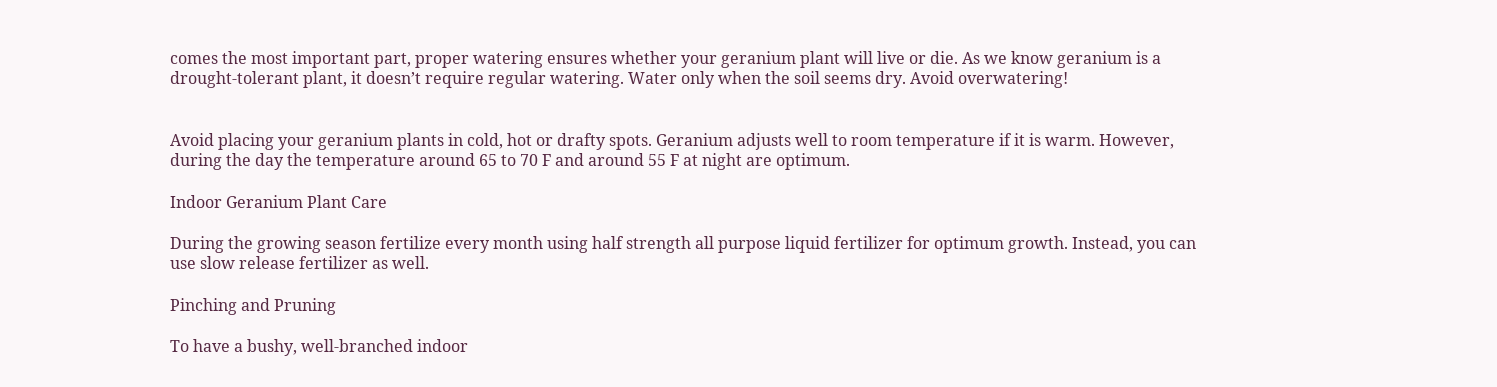comes the most important part, proper watering ensures whether your geranium plant will live or die. As we know geranium is a drought-tolerant plant, it doesn’t require regular watering. Water only when the soil seems dry. Avoid overwatering!


Avoid placing your geranium plants in cold, hot or drafty spots. Geranium adjusts well to room temperature if it is warm. However, during the day the temperature around 65 to 70 F and around 55 F at night are optimum.

Indoor Geranium Plant Care

During the growing season fertilize every month using half strength all purpose liquid fertilizer for optimum growth. Instead, you can use slow release fertilizer as well.

Pinching and Pruning

To have a bushy, well-branched indoor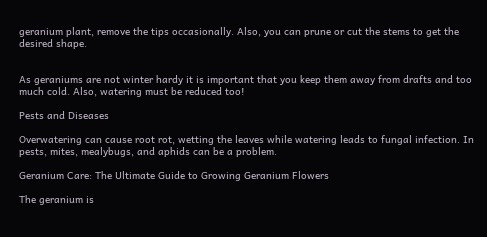geranium plant, remove the tips occasionally. Also, you can prune or cut the stems to get the desired shape.


As geraniums are not winter hardy it is important that you keep them away from drafts and too much cold. Also, watering must be reduced too!

Pests and Diseases

Overwatering can cause root rot, wetting the leaves while watering leads to fungal infection. In pests, mites, mealybugs, and aphids can be a problem.

Geranium Care: The Ultimate Guide to Growing Geranium Flowers

The geranium is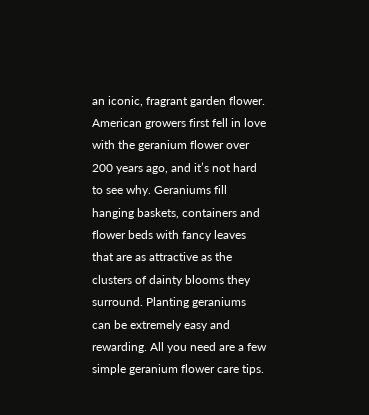an iconic, fragrant garden flower. American growers first fell in love with the geranium flower over 200 years ago, and it’s not hard to see why. Geraniums fill hanging baskets, containers and flower beds with fancy leaves that are as attractive as the clusters of dainty blooms they surround. Planting geraniums can be extremely easy and rewarding. All you need are a few simple geranium flower care tips.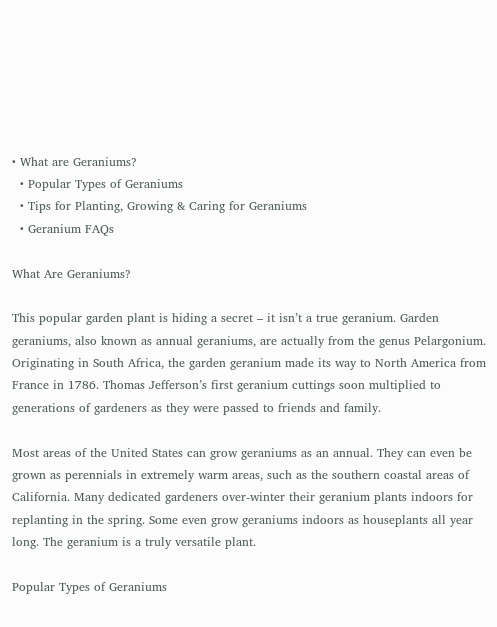• What are Geraniums?
  • Popular Types of Geraniums
  • Tips for Planting, Growing & Caring for Geraniums
  • Geranium FAQs

What Are Geraniums?

This popular garden plant is hiding a secret – it isn’t a true geranium. Garden geraniums, also known as annual geraniums, are actually from the genus Pelargonium. Originating in South Africa, the garden geranium made its way to North America from France in 1786. Thomas Jefferson’s first geranium cuttings soon multiplied to generations of gardeners as they were passed to friends and family.

Most areas of the United States can grow geraniums as an annual. They can even be grown as perennials in extremely warm areas, such as the southern coastal areas of California. Many dedicated gardeners over-winter their geranium plants indoors for replanting in the spring. Some even grow geraniums indoors as houseplants all year long. The geranium is a truly versatile plant.

Popular Types of Geraniums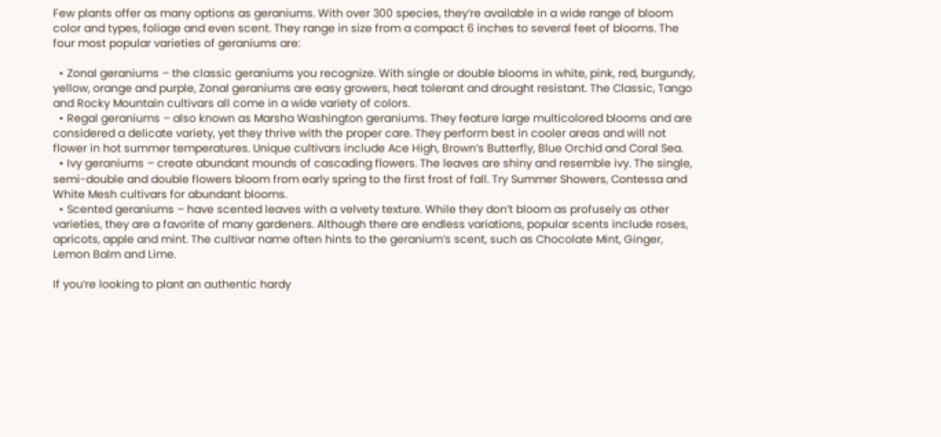Few plants offer as many options as geraniums. With over 300 species, they’re available in a wide range of bloom color and types, foliage and even scent. They range in size from a compact 6 inches to several feet of blooms. The four most popular varieties of geraniums are:

  • Zonal geraniums – the classic geraniums you recognize. With single or double blooms in white, pink, red, burgundy, yellow, orange and purple, Zonal geraniums are easy growers, heat tolerant and drought resistant. The Classic, Tango and Rocky Mountain cultivars all come in a wide variety of colors.
  • Regal geraniums – also known as Marsha Washington geraniums. They feature large multicolored blooms and are considered a delicate variety, yet they thrive with the proper care. They perform best in cooler areas and will not flower in hot summer temperatures. Unique cultivars include Ace High, Brown’s Butterfly, Blue Orchid and Coral Sea.
  • Ivy geraniums – create abundant mounds of cascading flowers. The leaves are shiny and resemble ivy. The single, semi-double and double flowers bloom from early spring to the first frost of fall. Try Summer Showers, Contessa and White Mesh cultivars for abundant blooms.
  • Scented geraniums – have scented leaves with a velvety texture. While they don’t bloom as profusely as other varieties, they are a favorite of many gardeners. Although there are endless variations, popular scents include roses, apricots, apple and mint. The cultivar name often hints to the geranium’s scent, such as Chocolate Mint, Ginger, Lemon Balm and Lime.

If you’re looking to plant an authentic hardy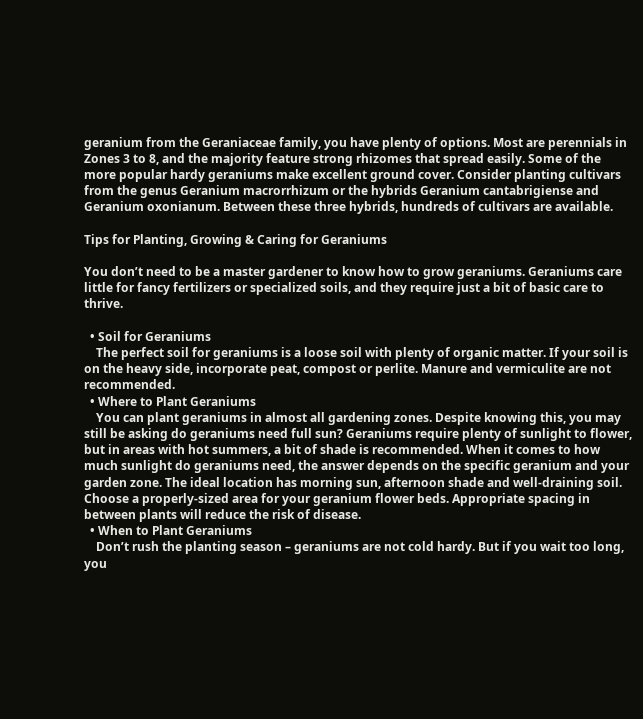geranium from the Geraniaceae family, you have plenty of options. Most are perennials in Zones 3 to 8, and the majority feature strong rhizomes that spread easily. Some of the more popular hardy geraniums make excellent ground cover. Consider planting cultivars from the genus Geranium macrorrhizum or the hybrids Geranium cantabrigiense and Geranium oxonianum. Between these three hybrids, hundreds of cultivars are available.

Tips for Planting, Growing & Caring for Geraniums

You don’t need to be a master gardener to know how to grow geraniums. Geraniums care little for fancy fertilizers or specialized soils, and they require just a bit of basic care to thrive.

  • Soil for Geraniums
    The perfect soil for geraniums is a loose soil with plenty of organic matter. If your soil is on the heavy side, incorporate peat, compost or perlite. Manure and vermiculite are not recommended.
  • Where to Plant Geraniums
    You can plant geraniums in almost all gardening zones. Despite knowing this, you may still be asking do geraniums need full sun? Geraniums require plenty of sunlight to flower, but in areas with hot summers, a bit of shade is recommended. When it comes to how much sunlight do geraniums need, the answer depends on the specific geranium and your garden zone. The ideal location has morning sun, afternoon shade and well-draining soil. Choose a properly-sized area for your geranium flower beds. Appropriate spacing in between plants will reduce the risk of disease.
  • When to Plant Geraniums
    Don’t rush the planting season – geraniums are not cold hardy. But if you wait too long, you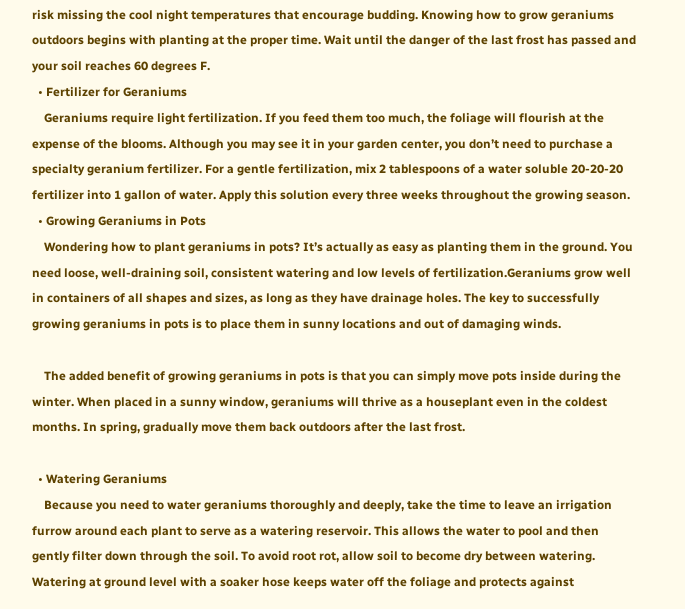risk missing the cool night temperatures that encourage budding. Knowing how to grow geraniums outdoors begins with planting at the proper time. Wait until the danger of the last frost has passed and your soil reaches 60 degrees F.
  • Fertilizer for Geraniums
    Geraniums require light fertilization. If you feed them too much, the foliage will flourish at the expense of the blooms. Although you may see it in your garden center, you don’t need to purchase a specialty geranium fertilizer. For a gentle fertilization, mix 2 tablespoons of a water soluble 20-20-20 fertilizer into 1 gallon of water. Apply this solution every three weeks throughout the growing season.
  • Growing Geraniums in Pots
    Wondering how to plant geraniums in pots? It’s actually as easy as planting them in the ground. You need loose, well-draining soil, consistent watering and low levels of fertilization.Geraniums grow well in containers of all shapes and sizes, as long as they have drainage holes. The key to successfully growing geraniums in pots is to place them in sunny locations and out of damaging winds.

    The added benefit of growing geraniums in pots is that you can simply move pots inside during the winter. When placed in a sunny window, geraniums will thrive as a houseplant even in the coldest months. In spring, gradually move them back outdoors after the last frost.

  • Watering Geraniums
    Because you need to water geraniums thoroughly and deeply, take the time to leave an irrigation furrow around each plant to serve as a watering reservoir. This allows the water to pool and then gently filter down through the soil. To avoid root rot, allow soil to become dry between watering. Watering at ground level with a soaker hose keeps water off the foliage and protects against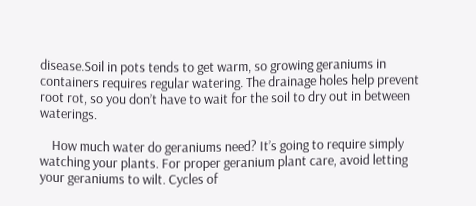disease.Soil in pots tends to get warm, so growing geraniums in containers requires regular watering. The drainage holes help prevent root rot, so you don’t have to wait for the soil to dry out in between waterings.

    How much water do geraniums need? It’s going to require simply watching your plants. For proper geranium plant care, avoid letting your geraniums to wilt. Cycles of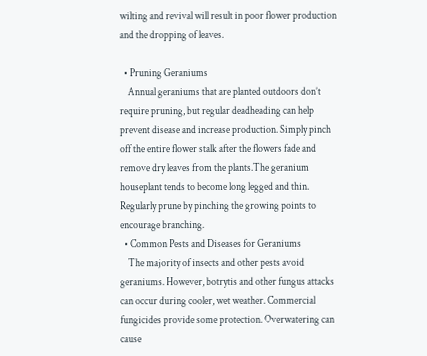wilting and revival will result in poor flower production and the dropping of leaves.

  • Pruning Geraniums
    Annual geraniums that are planted outdoors don’t require pruning, but regular deadheading can help prevent disease and increase production. Simply pinch off the entire flower stalk after the flowers fade and remove dry leaves from the plants.The geranium houseplant tends to become long legged and thin. Regularly prune by pinching the growing points to encourage branching.
  • Common Pests and Diseases for Geraniums
    The majority of insects and other pests avoid geraniums. However, botrytis and other fungus attacks can occur during cooler, wet weather. Commercial fungicides provide some protection. Overwatering can cause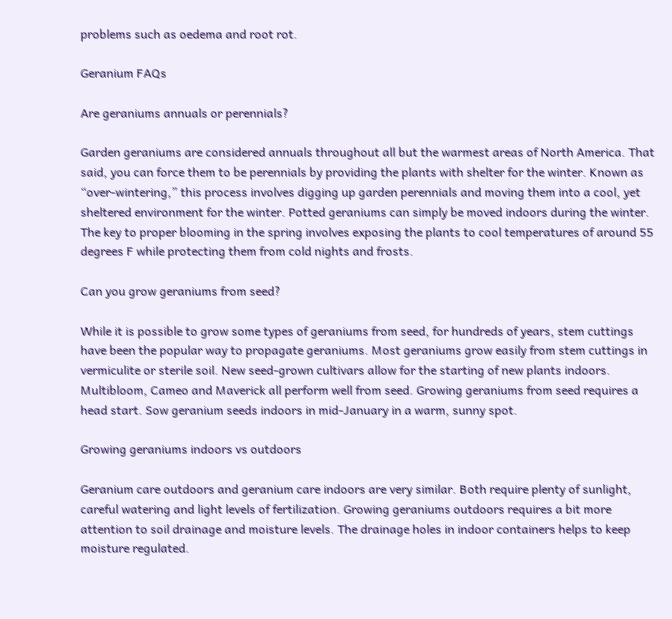problems such as oedema and root rot.

Geranium FAQs

Are geraniums annuals or perennials?

Garden geraniums are considered annuals throughout all but the warmest areas of North America. That said, you can force them to be perennials by providing the plants with shelter for the winter. Known as “over-wintering,” this process involves digging up garden perennials and moving them into a cool, yet sheltered environment for the winter. Potted geraniums can simply be moved indoors during the winter. The key to proper blooming in the spring involves exposing the plants to cool temperatures of around 55 degrees F while protecting them from cold nights and frosts.

Can you grow geraniums from seed?

While it is possible to grow some types of geraniums from seed, for hundreds of years, stem cuttings have been the popular way to propagate geraniums. Most geraniums grow easily from stem cuttings in vermiculite or sterile soil. New seed-grown cultivars allow for the starting of new plants indoors. Multibloom, Cameo and Maverick all perform well from seed. Growing geraniums from seed requires a head start. Sow geranium seeds indoors in mid-January in a warm, sunny spot.

Growing geraniums indoors vs outdoors

Geranium care outdoors and geranium care indoors are very similar. Both require plenty of sunlight, careful watering and light levels of fertilization. Growing geraniums outdoors requires a bit more attention to soil drainage and moisture levels. The drainage holes in indoor containers helps to keep moisture regulated.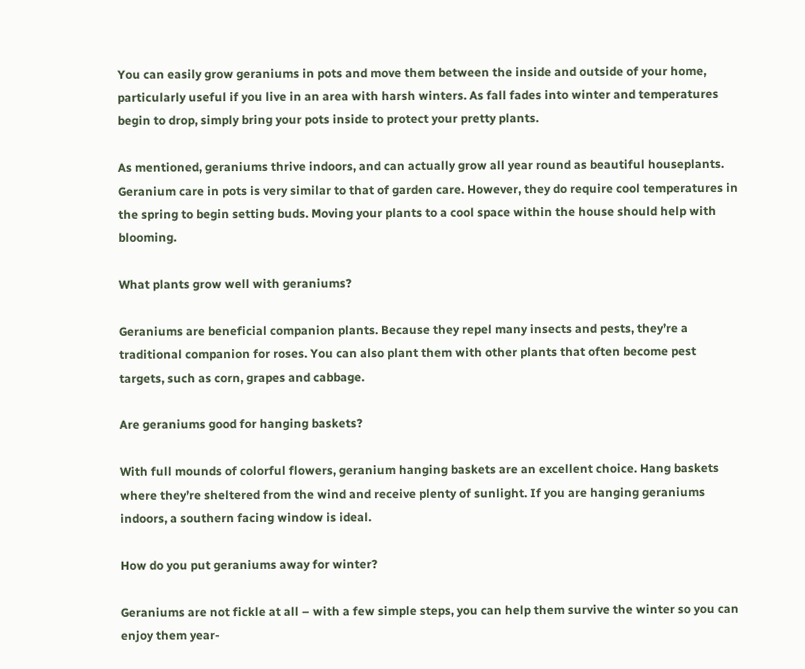You can easily grow geraniums in pots and move them between the inside and outside of your home, particularly useful if you live in an area with harsh winters. As fall fades into winter and temperatures begin to drop, simply bring your pots inside to protect your pretty plants.

As mentioned, geraniums thrive indoors, and can actually grow all year round as beautiful houseplants. Geranium care in pots is very similar to that of garden care. However, they do require cool temperatures in the spring to begin setting buds. Moving your plants to a cool space within the house should help with blooming.

What plants grow well with geraniums?

Geraniums are beneficial companion plants. Because they repel many insects and pests, they’re a traditional companion for roses. You can also plant them with other plants that often become pest targets, such as corn, grapes and cabbage.

Are geraniums good for hanging baskets?

With full mounds of colorful flowers, geranium hanging baskets are an excellent choice. Hang baskets where they’re sheltered from the wind and receive plenty of sunlight. If you are hanging geraniums indoors, a southern facing window is ideal.

How do you put geraniums away for winter?

Geraniums are not fickle at all – with a few simple steps, you can help them survive the winter so you can enjoy them year-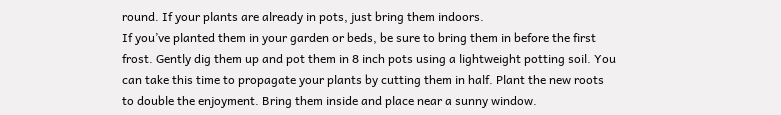round. If your plants are already in pots, just bring them indoors.
If you’ve planted them in your garden or beds, be sure to bring them in before the first frost. Gently dig them up and pot them in 8 inch pots using a lightweight potting soil. You can take this time to propagate your plants by cutting them in half. Plant the new roots to double the enjoyment. Bring them inside and place near a sunny window.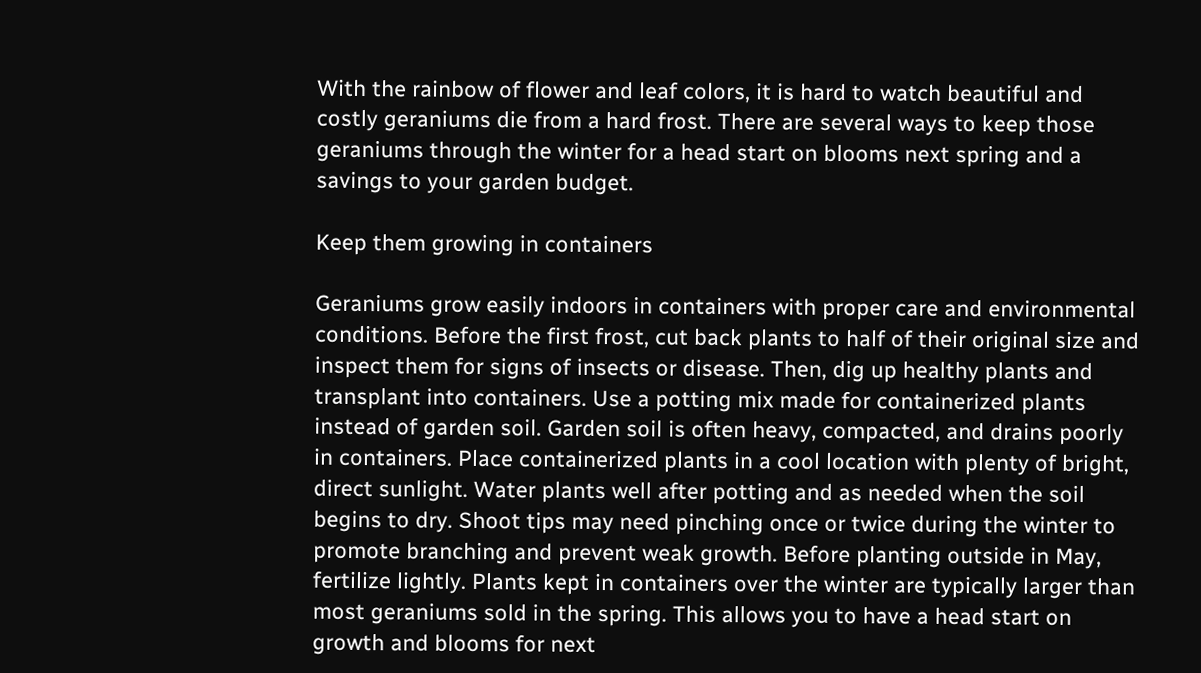With the rainbow of flower and leaf colors, it is hard to watch beautiful and costly geraniums die from a hard frost. There are several ways to keep those geraniums through the winter for a head start on blooms next spring and a savings to your garden budget.

Keep them growing in containers

Geraniums grow easily indoors in containers with proper care and environmental conditions. Before the first frost, cut back plants to half of their original size and inspect them for signs of insects or disease. Then, dig up healthy plants and transplant into containers. Use a potting mix made for containerized plants instead of garden soil. Garden soil is often heavy, compacted, and drains poorly in containers. Place containerized plants in a cool location with plenty of bright, direct sunlight. Water plants well after potting and as needed when the soil begins to dry. Shoot tips may need pinching once or twice during the winter to promote branching and prevent weak growth. Before planting outside in May, fertilize lightly. Plants kept in containers over the winter are typically larger than most geraniums sold in the spring. This allows you to have a head start on growth and blooms for next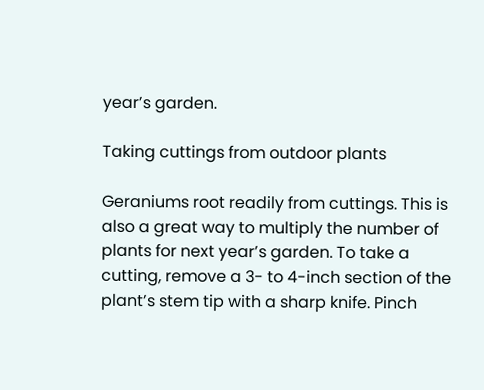year’s garden.

Taking cuttings from outdoor plants

Geraniums root readily from cuttings. This is also a great way to multiply the number of plants for next year’s garden. To take a cutting, remove a 3- to 4-inch section of the plant’s stem tip with a sharp knife. Pinch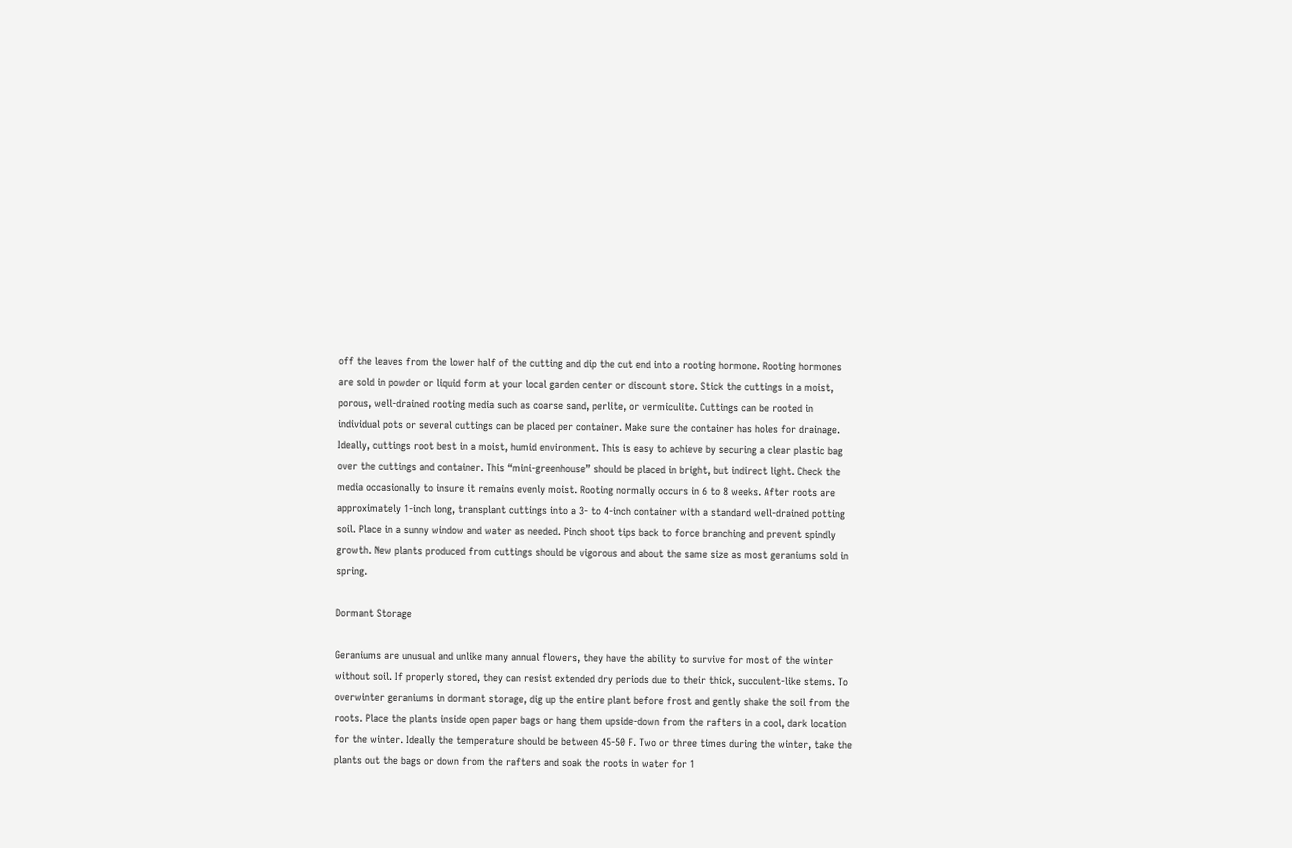off the leaves from the lower half of the cutting and dip the cut end into a rooting hormone. Rooting hormones are sold in powder or liquid form at your local garden center or discount store. Stick the cuttings in a moist, porous, well-drained rooting media such as coarse sand, perlite, or vermiculite. Cuttings can be rooted in individual pots or several cuttings can be placed per container. Make sure the container has holes for drainage. Ideally, cuttings root best in a moist, humid environment. This is easy to achieve by securing a clear plastic bag over the cuttings and container. This “mini-greenhouse” should be placed in bright, but indirect light. Check the media occasionally to insure it remains evenly moist. Rooting normally occurs in 6 to 8 weeks. After roots are approximately 1-inch long, transplant cuttings into a 3- to 4-inch container with a standard well-drained potting soil. Place in a sunny window and water as needed. Pinch shoot tips back to force branching and prevent spindly growth. New plants produced from cuttings should be vigorous and about the same size as most geraniums sold in spring.

Dormant Storage

Geraniums are unusual and unlike many annual flowers, they have the ability to survive for most of the winter without soil. If properly stored, they can resist extended dry periods due to their thick, succulent-like stems. To overwinter geraniums in dormant storage, dig up the entire plant before frost and gently shake the soil from the roots. Place the plants inside open paper bags or hang them upside-down from the rafters in a cool, dark location for the winter. Ideally the temperature should be between 45-50 F. Two or three times during the winter, take the plants out the bags or down from the rafters and soak the roots in water for 1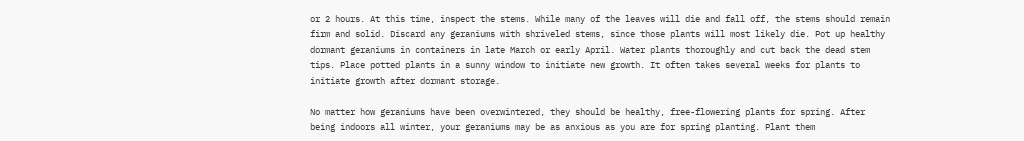or 2 hours. At this time, inspect the stems. While many of the leaves will die and fall off, the stems should remain firm and solid. Discard any geraniums with shriveled stems, since those plants will most likely die. Pot up healthy dormant geraniums in containers in late March or early April. Water plants thoroughly and cut back the dead stem tips. Place potted plants in a sunny window to initiate new growth. It often takes several weeks for plants to initiate growth after dormant storage.

No matter how geraniums have been overwintered, they should be healthy, free-flowering plants for spring. After being indoors all winter, your geraniums may be as anxious as you are for spring planting. Plant them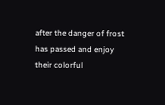after the danger of frost has passed and enjoy their colorful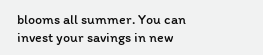blooms all summer. You can invest your savings in new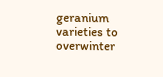geranium varieties to overwinter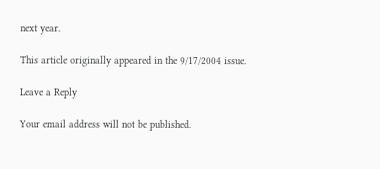next year.

This article originally appeared in the 9/17/2004 issue.

Leave a Reply

Your email address will not be published.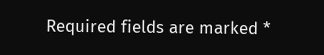Required fields are marked *